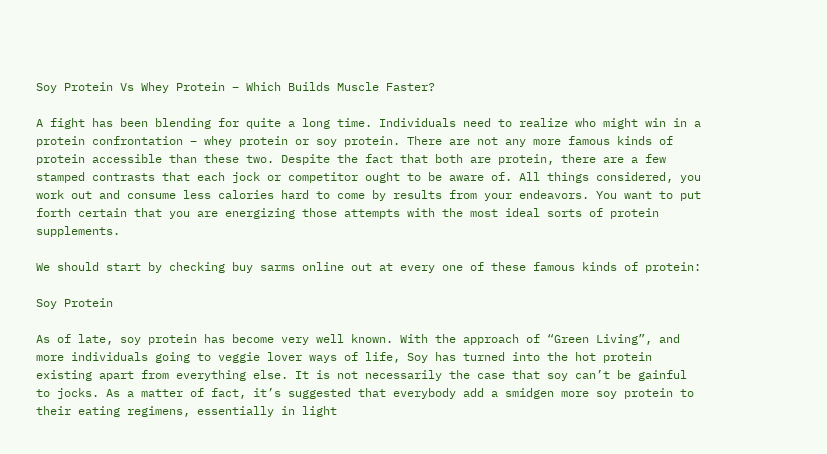Soy Protein Vs Whey Protein – Which Builds Muscle Faster?

A fight has been blending for quite a long time. Individuals need to realize who might win in a protein confrontation – whey protein or soy protein. There are not any more famous kinds of protein accessible than these two. Despite the fact that both are protein, there are a few stamped contrasts that each jock or competitor ought to be aware of. All things considered, you work out and consume less calories hard to come by results from your endeavors. You want to put forth certain that you are energizing those attempts with the most ideal sorts of protein supplements.

We should start by checking buy sarms online out at every one of these famous kinds of protein:

Soy Protein

As of late, soy protein has become very well known. With the approach of “Green Living”, and more individuals going to veggie lover ways of life, Soy has turned into the hot protein existing apart from everything else. It is not necessarily the case that soy can’t be gainful to jocks. As a matter of fact, it’s suggested that everybody add a smidgen more soy protein to their eating regimens, essentially in light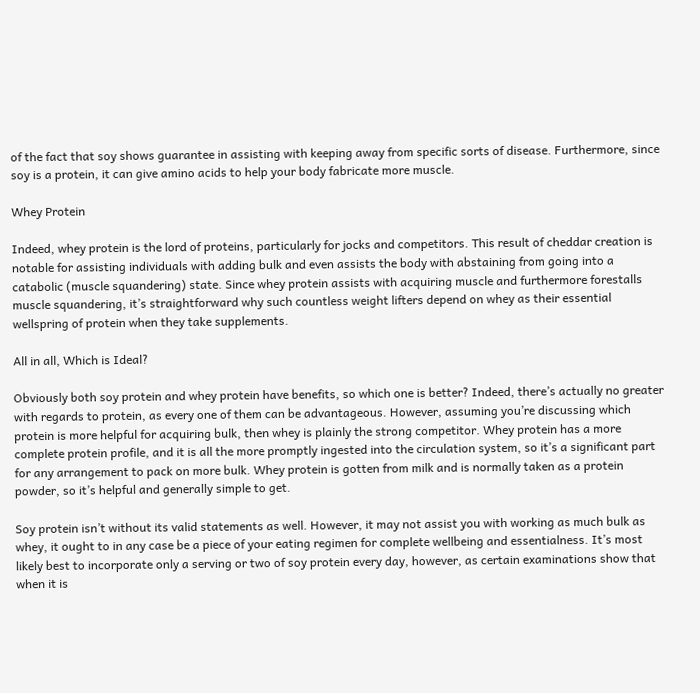of the fact that soy shows guarantee in assisting with keeping away from specific sorts of disease. Furthermore, since soy is a protein, it can give amino acids to help your body fabricate more muscle.

Whey Protein

Indeed, whey protein is the lord of proteins, particularly for jocks and competitors. This result of cheddar creation is notable for assisting individuals with adding bulk and even assists the body with abstaining from going into a catabolic (muscle squandering) state. Since whey protein assists with acquiring muscle and furthermore forestalls muscle squandering, it’s straightforward why such countless weight lifters depend on whey as their essential wellspring of protein when they take supplements.

All in all, Which is Ideal?

Obviously both soy protein and whey protein have benefits, so which one is better? Indeed, there’s actually no greater with regards to protein, as every one of them can be advantageous. However, assuming you’re discussing which protein is more helpful for acquiring bulk, then whey is plainly the strong competitor. Whey protein has a more complete protein profile, and it is all the more promptly ingested into the circulation system, so it’s a significant part for any arrangement to pack on more bulk. Whey protein is gotten from milk and is normally taken as a protein powder, so it’s helpful and generally simple to get.

Soy protein isn’t without its valid statements as well. However, it may not assist you with working as much bulk as whey, it ought to in any case be a piece of your eating regimen for complete wellbeing and essentialness. It’s most likely best to incorporate only a serving or two of soy protein every day, however, as certain examinations show that when it is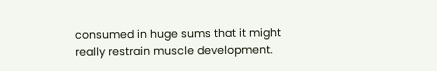consumed in huge sums that it might really restrain muscle development.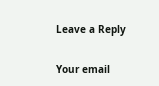Leave a Reply

Your email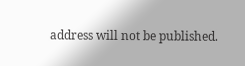address will not be published.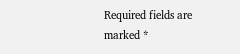Required fields are marked *